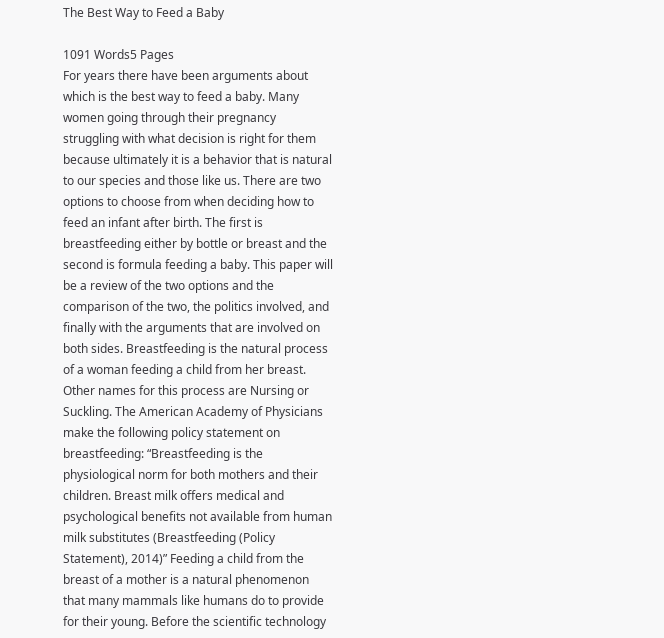The Best Way to Feed a Baby

1091 Words5 Pages
For years there have been arguments about which is the best way to feed a baby. Many women going through their pregnancy struggling with what decision is right for them because ultimately it is a behavior that is natural to our species and those like us. There are two options to choose from when deciding how to feed an infant after birth. The first is breastfeeding either by bottle or breast and the second is formula feeding a baby. This paper will be a review of the two options and the comparison of the two, the politics involved, and finally with the arguments that are involved on both sides. Breastfeeding is the natural process of a woman feeding a child from her breast. Other names for this process are Nursing or Suckling. The American Academy of Physicians make the following policy statement on breastfeeding: “Breastfeeding is the physiological norm for both mothers and their children. Breast milk offers medical and psychological benefits not available from human milk substitutes (Breastfeeding (Policy Statement), 2014)” Feeding a child from the breast of a mother is a natural phenomenon that many mammals like humans do to provide for their young. Before the scientific technology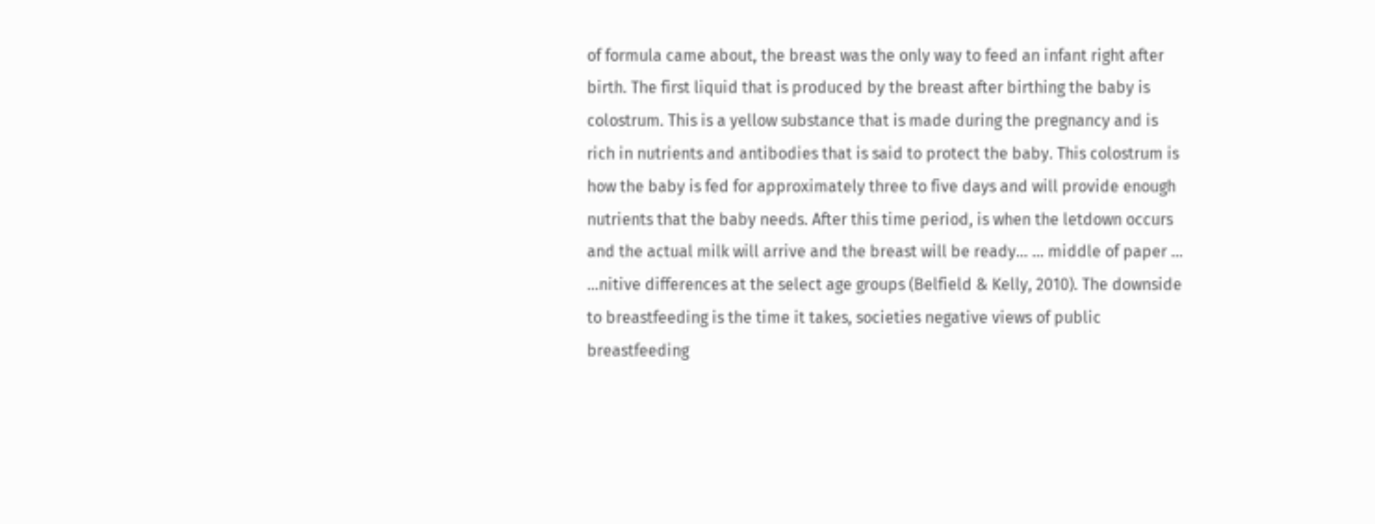of formula came about, the breast was the only way to feed an infant right after birth. The first liquid that is produced by the breast after birthing the baby is colostrum. This is a yellow substance that is made during the pregnancy and is rich in nutrients and antibodies that is said to protect the baby. This colostrum is how the baby is fed for approximately three to five days and will provide enough nutrients that the baby needs. After this time period, is when the letdown occurs and the actual milk will arrive and the breast will be ready... ... middle of paper ... ...nitive differences at the select age groups (Belfield & Kelly, 2010). The downside to breastfeeding is the time it takes, societies negative views of public breastfeeding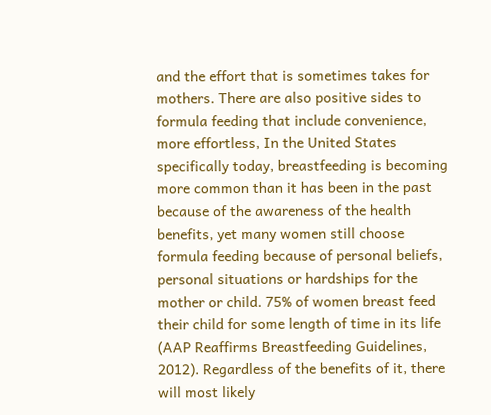and the effort that is sometimes takes for mothers. There are also positive sides to formula feeding that include convenience, more effortless, In the United States specifically today, breastfeeding is becoming more common than it has been in the past because of the awareness of the health benefits, yet many women still choose formula feeding because of personal beliefs, personal situations or hardships for the mother or child. 75% of women breast feed their child for some length of time in its life (AAP Reaffirms Breastfeeding Guidelines, 2012). Regardless of the benefits of it, there will most likely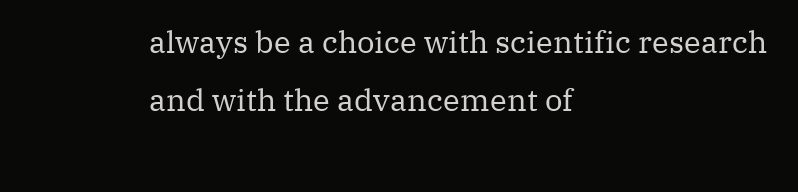always be a choice with scientific research and with the advancement of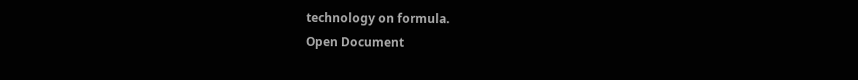technology on formula.
Open Document